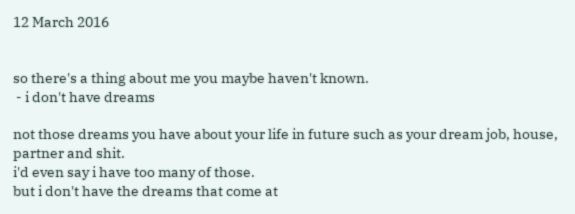12 March 2016


so there's a thing about me you maybe haven't known.
 - i don't have dreams

not those dreams you have about your life in future such as your dream job, house, partner and shit.
i'd even say i have too many of those.
but i don't have the dreams that come at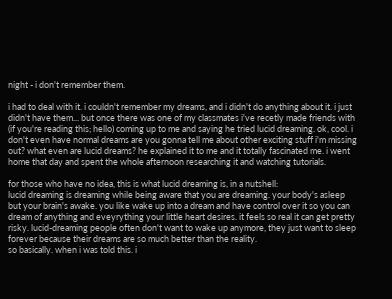night - i don't remember them.

i had to deal with it. i couldn't remember my dreams, and i didn't do anything about it. i just didn't have them... but once there was one of my classmates i've recetly made friends with (if you're reading this; hello) coming up to me and saying he tried lucid dreaming. ok, cool. i don't even have normal dreams are you gonna tell me about other exciting stuff i'm missing out? what even are lucid dreams? he explained it to me and it totally fascinated me. i went home that day and spent the whole afternoon researching it and watching tutorials.

for those who have no idea, this is what lucid dreaming is, in a nutshell:
lucid dreaming is dreaming while being aware that you are dreaming. your body's asleep but your brain's awake. you like wake up into a dream and have control over it so you can dream of anything and eveyrything your little heart desires. it feels so real it can get pretty risky. lucid-dreaming people often don't want to wake up anymore, they just want to sleep forever because their dreams are so much better than the reality.
so basically. when i was told this. i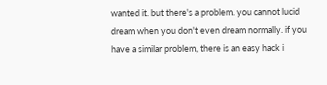wanted it. but there's a problem. you cannot lucid dream when you don't even dream normally. if you have a similar problem, there is an easy hack i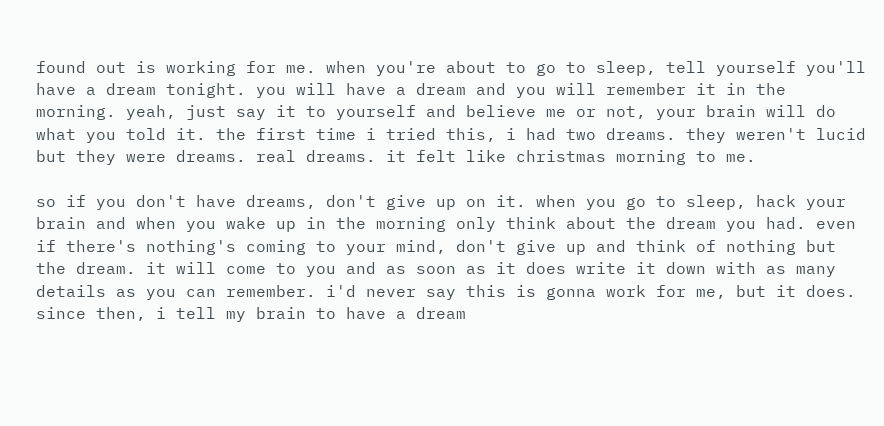found out is working for me. when you're about to go to sleep, tell yourself you'll have a dream tonight. you will have a dream and you will remember it in the morning. yeah, just say it to yourself and believe me or not, your brain will do what you told it. the first time i tried this, i had two dreams. they weren't lucid but they were dreams. real dreams. it felt like christmas morning to me.

so if you don't have dreams, don't give up on it. when you go to sleep, hack your brain and when you wake up in the morning only think about the dream you had. even if there's nothing's coming to your mind, don't give up and think of nothing but the dream. it will come to you and as soon as it does write it down with as many details as you can remember. i'd never say this is gonna work for me, but it does. since then, i tell my brain to have a dream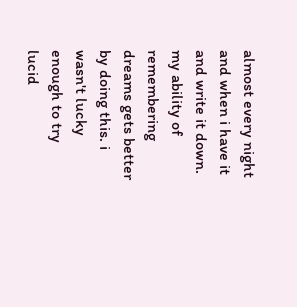almost every night and when i have it and write it down. my ability of remembering dreams gets better by doing this. i wasn't lucky enough to try lucid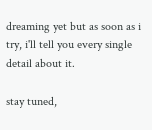dreaming yet but as soon as i try, i'll tell you every single detail about it.

stay tuned,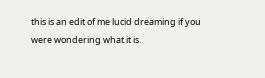this is an edit of me lucid dreaming if you were wondering what it is.